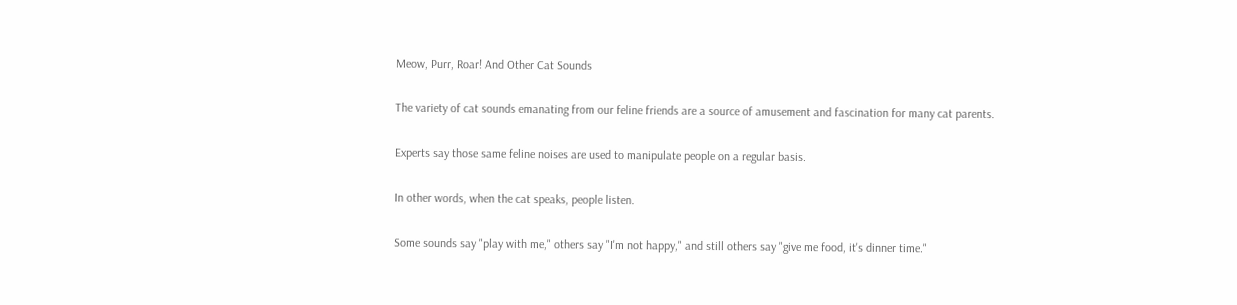Meow, Purr, Roar! And Other Cat Sounds

The variety of cat sounds emanating from our feline friends are a source of amusement and fascination for many cat parents.

Experts say those same feline noises are used to manipulate people on a regular basis.

In other words, when the cat speaks, people listen.

Some sounds say "play with me," others say "I'm not happy," and still others say "give me food, it's dinner time."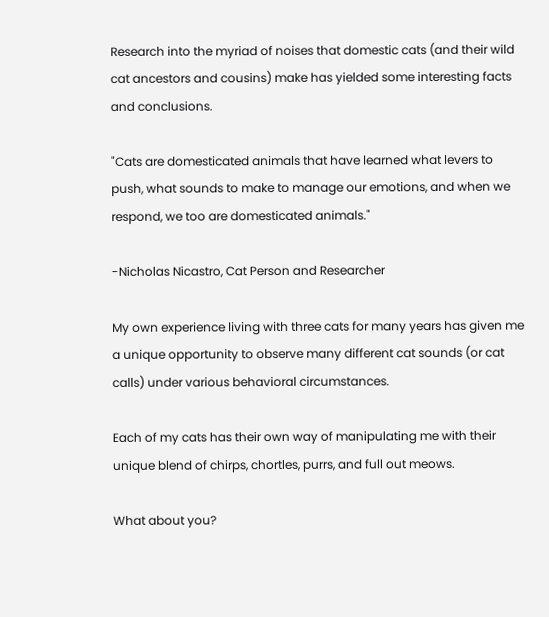Research into the myriad of noises that domestic cats (and their wild cat ancestors and cousins) make has yielded some interesting facts and conclusions.

"Cats are domesticated animals that have learned what levers to push, what sounds to make to manage our emotions, and when we respond, we too are domesticated animals."

-Nicholas Nicastro, Cat Person and Researcher

My own experience living with three cats for many years has given me a unique opportunity to observe many different cat sounds (or cat calls) under various behavioral circumstances.

Each of my cats has their own way of manipulating me with their unique blend of chirps, chortles, purrs, and full out meows.

What about you?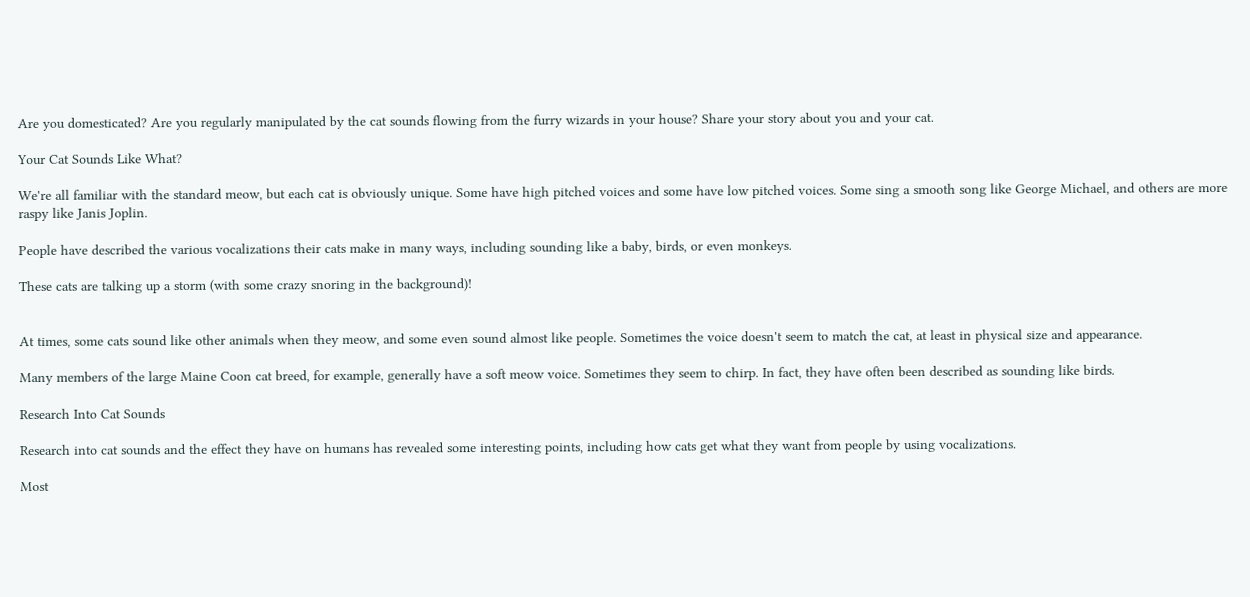Are you domesticated? Are you regularly manipulated by the cat sounds flowing from the furry wizards in your house? Share your story about you and your cat.

Your Cat Sounds Like What?

We're all familiar with the standard meow, but each cat is obviously unique. Some have high pitched voices and some have low pitched voices. Some sing a smooth song like George Michael, and others are more raspy like Janis Joplin.

People have described the various vocalizations their cats make in many ways, including sounding like a baby, birds, or even monkeys.

These cats are talking up a storm (with some crazy snoring in the background)!


At times, some cats sound like other animals when they meow, and some even sound almost like people. Sometimes the voice doesn't seem to match the cat, at least in physical size and appearance.

Many members of the large Maine Coon cat breed, for example, generally have a soft meow voice. Sometimes they seem to chirp. In fact, they have often been described as sounding like birds.

Research Into Cat Sounds

Research into cat sounds and the effect they have on humans has revealed some interesting points, including how cats get what they want from people by using vocalizations.

Most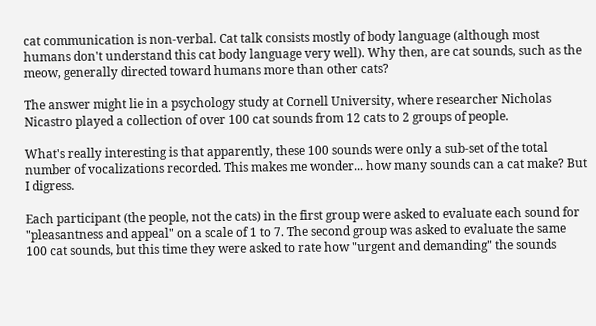cat communication is non-verbal. Cat talk consists mostly of body language (although most humans don't understand this cat body language very well). Why then, are cat sounds, such as the meow, generally directed toward humans more than other cats?

The answer might lie in a psychology study at Cornell University, where researcher Nicholas Nicastro played a collection of over 100 cat sounds from 12 cats to 2 groups of people.

What's really interesting is that apparently, these 100 sounds were only a sub-set of the total number of vocalizations recorded. This makes me wonder... how many sounds can a cat make? But I digress.

Each participant (the people, not the cats) in the first group were asked to evaluate each sound for "pleasantness and appeal" on a scale of 1 to 7. The second group was asked to evaluate the same 100 cat sounds, but this time they were asked to rate how "urgent and demanding" the sounds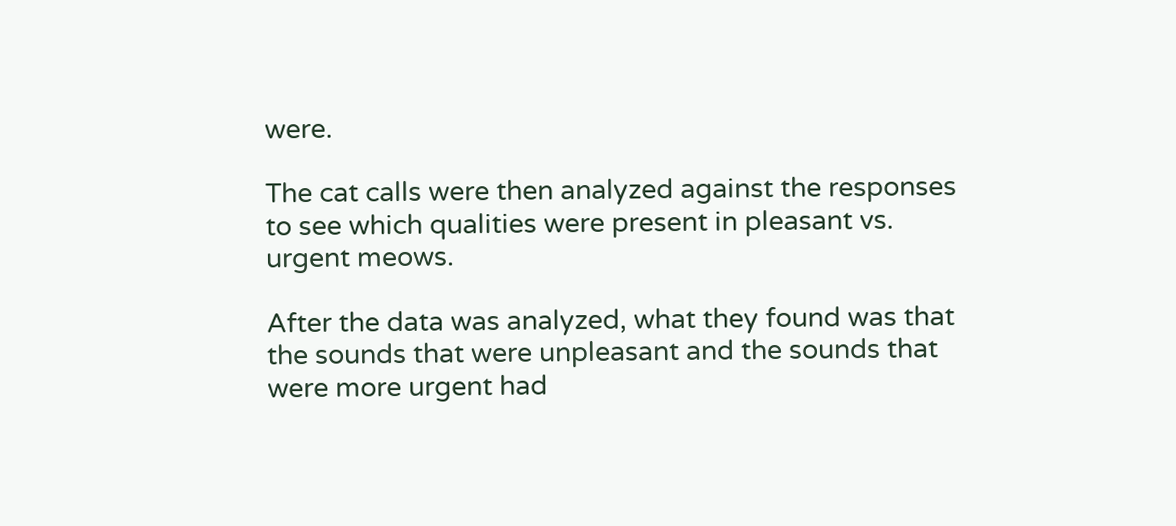were.

The cat calls were then analyzed against the responses to see which qualities were present in pleasant vs. urgent meows.

After the data was analyzed, what they found was that the sounds that were unpleasant and the sounds that were more urgent had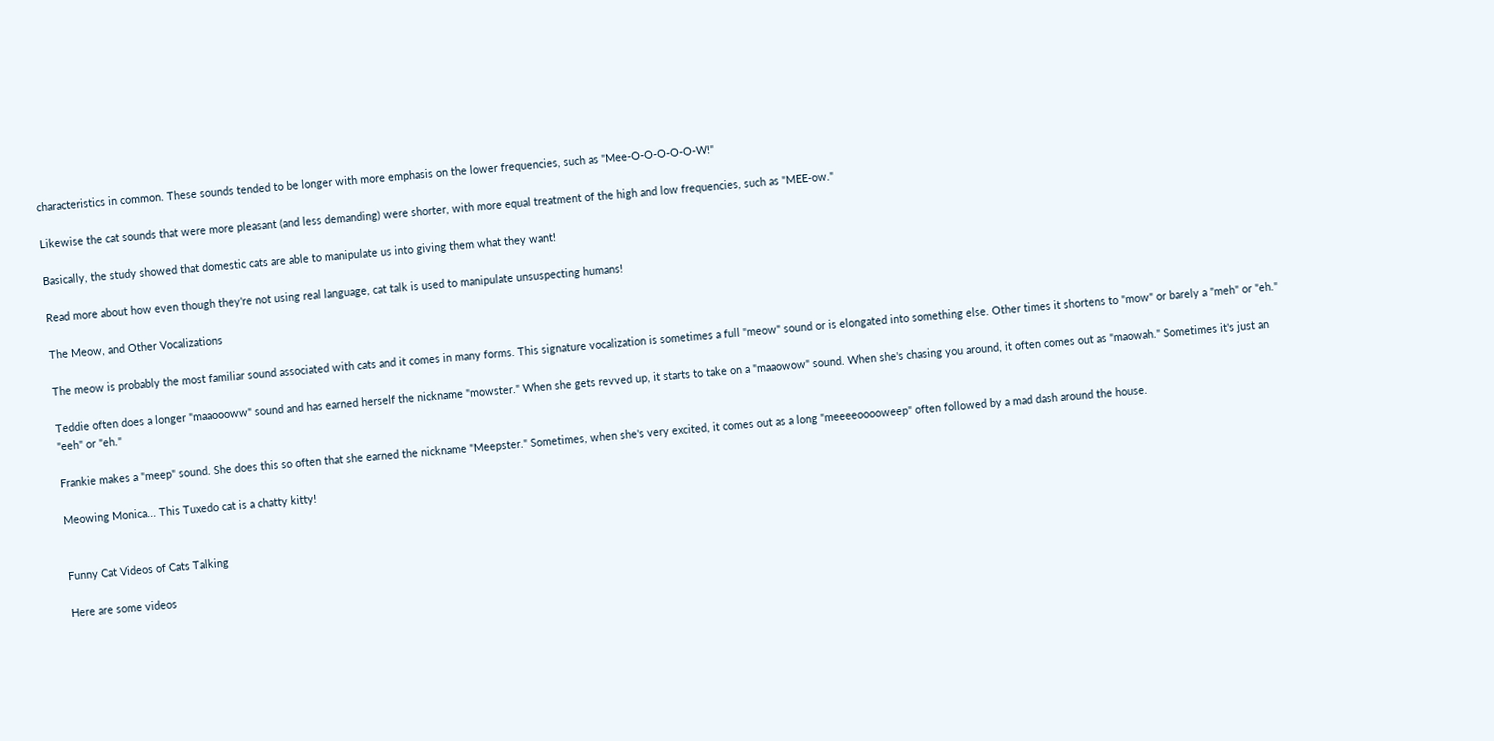characteristics in common. These sounds tended to be longer with more emphasis on the lower frequencies, such as "Mee-O-O-O-O-O-W!"

Likewise the cat sounds that were more pleasant (and less demanding) were shorter, with more equal treatment of the high and low frequencies, such as "MEE-ow."

Basically, the study showed that domestic cats are able to manipulate us into giving them what they want!

Read more about how even though they're not using real language, cat talk is used to manipulate unsuspecting humans!

The Meow, and Other Vocalizations

The meow is probably the most familiar sound associated with cats and it comes in many forms. This signature vocalization is sometimes a full "meow" sound or is elongated into something else. Other times it shortens to "mow" or barely a "meh" or "eh."

Teddie often does a longer "maaoooww" sound and has earned herself the nickname "mowster." When she gets revved up, it starts to take on a "maaowow" sound. When she's chasing you around, it often comes out as "maowah." Sometimes it's just an "eeh" or "eh."

Frankie makes a "meep" sound. She does this so often that she earned the nickname "Meepster." Sometimes, when she's very excited, it comes out as a long "meeeeooooweep" often followed by a mad dash around the house.

Meowing Monica... This Tuxedo cat is a chatty kitty!


Funny Cat Videos of Cats Talking

Here are some videos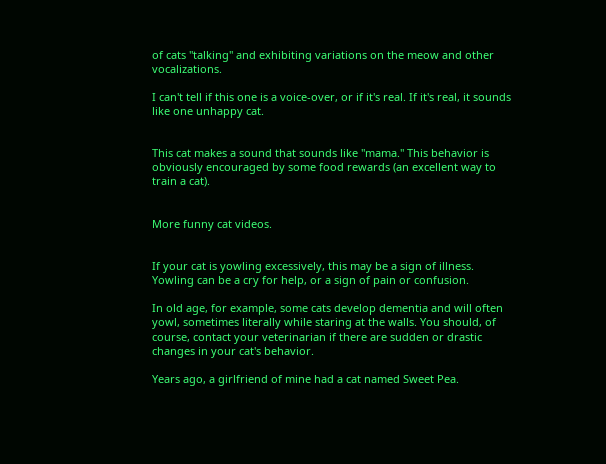of cats "talking" and exhibiting variations on the meow and other vocalizations.

I can't tell if this one is a voice-over, or if it's real. If it's real, it sounds like one unhappy cat.


This cat makes a sound that sounds like "mama." This behavior is obviously encouraged by some food rewards (an excellent way to train a cat).


More funny cat videos.


If your cat is yowling excessively, this may be a sign of illness. Yowling can be a cry for help, or a sign of pain or confusion.

In old age, for example, some cats develop dementia and will often yowl, sometimes literally while staring at the walls. You should, of course, contact your veterinarian if there are sudden or drastic changes in your cat's behavior.

Years ago, a girlfriend of mine had a cat named Sweet Pea.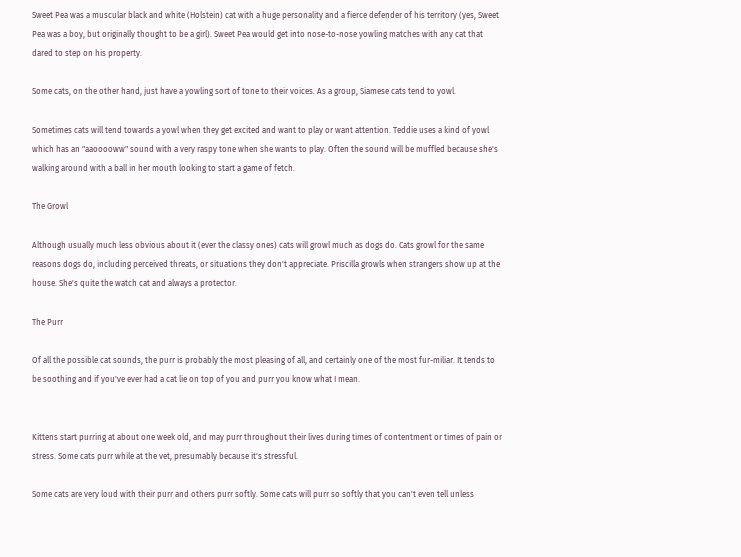Sweet Pea was a muscular black and white (Holstein) cat with a huge personality and a fierce defender of his territory (yes, Sweet Pea was a boy, but originally thought to be a girl). Sweet Pea would get into nose-to-nose yowling matches with any cat that dared to step on his property.

Some cats, on the other hand, just have a yowling sort of tone to their voices. As a group, Siamese cats tend to yowl.

Sometimes cats will tend towards a yowl when they get excited and want to play or want attention. Teddie uses a kind of yowl which has an "aaooooww" sound with a very raspy tone when she wants to play. Often the sound will be muffled because she's walking around with a ball in her mouth looking to start a game of fetch.

The Growl

Although usually much less obvious about it (ever the classy ones) cats will growl much as dogs do. Cats growl for the same reasons dogs do, including perceived threats, or situations they don't appreciate. Priscilla growls when strangers show up at the house. She's quite the watch cat and always a protector.

The Purr

Of all the possible cat sounds, the purr is probably the most pleasing of all, and certainly one of the most fur-miliar. It tends to be soothing and if you've ever had a cat lie on top of you and purr you know what I mean.


Kittens start purring at about one week old, and may purr throughout their lives during times of contentment or times of pain or stress. Some cats purr while at the vet, presumably because it's stressful.

Some cats are very loud with their purr and others purr softly. Some cats will purr so softly that you can't even tell unless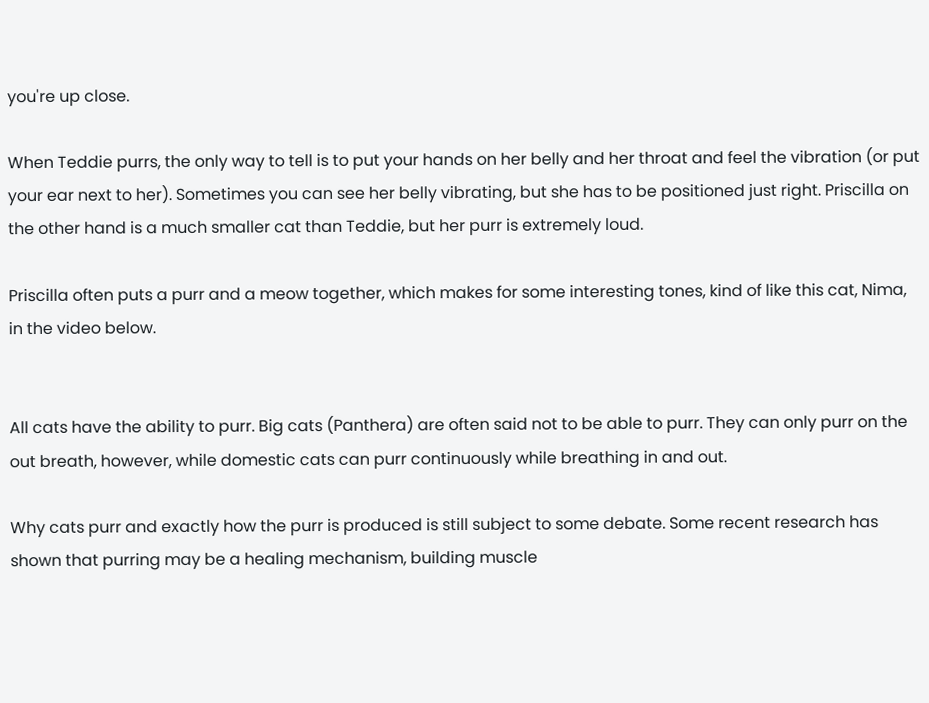you're up close.

When Teddie purrs, the only way to tell is to put your hands on her belly and her throat and feel the vibration (or put your ear next to her). Sometimes you can see her belly vibrating, but she has to be positioned just right. Priscilla on the other hand is a much smaller cat than Teddie, but her purr is extremely loud.

Priscilla often puts a purr and a meow together, which makes for some interesting tones, kind of like this cat, Nima, in the video below.


All cats have the ability to purr. Big cats (Panthera) are often said not to be able to purr. They can only purr on the out breath, however, while domestic cats can purr continuously while breathing in and out.

Why cats purr and exactly how the purr is produced is still subject to some debate. Some recent research has shown that purring may be a healing mechanism, building muscle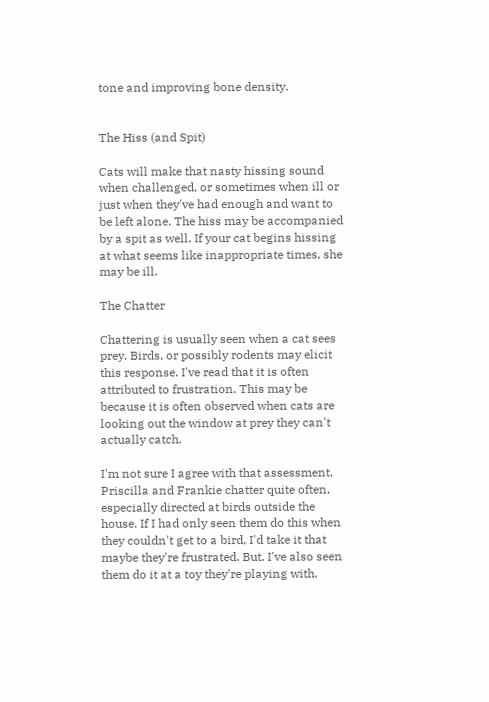tone and improving bone density.


The Hiss (and Spit)

Cats will make that nasty hissing sound when challenged, or sometimes when ill or just when they've had enough and want to be left alone. The hiss may be accompanied by a spit as well. If your cat begins hissing at what seems like inappropriate times, she may be ill.

The Chatter

Chattering is usually seen when a cat sees prey. Birds, or possibly rodents may elicit this response. I've read that it is often attributed to frustration. This may be because it is often observed when cats are looking out the window at prey they can't actually catch.

I'm not sure I agree with that assessment. Priscilla and Frankie chatter quite often, especially directed at birds outside the house. If I had only seen them do this when they couldn't get to a bird, I'd take it that maybe they're frustrated. But, I've also seen them do it at a toy they're playing with.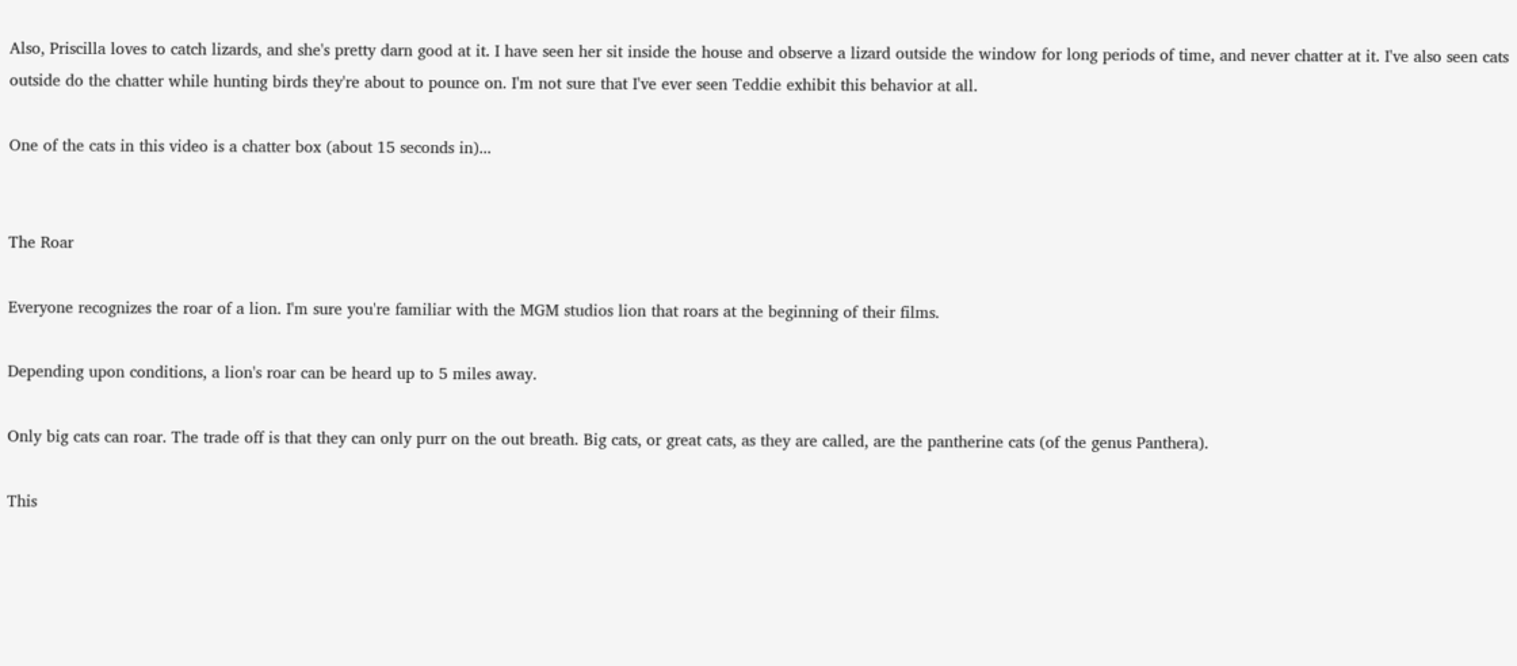Also, Priscilla loves to catch lizards, and she's pretty darn good at it. I have seen her sit inside the house and observe a lizard outside the window for long periods of time, and never chatter at it. I've also seen cats outside do the chatter while hunting birds they're about to pounce on. I'm not sure that I've ever seen Teddie exhibit this behavior at all.

One of the cats in this video is a chatter box (about 15 seconds in)...


The Roar

Everyone recognizes the roar of a lion. I'm sure you're familiar with the MGM studios lion that roars at the beginning of their films.

Depending upon conditions, a lion's roar can be heard up to 5 miles away.

Only big cats can roar. The trade off is that they can only purr on the out breath. Big cats, or great cats, as they are called, are the pantherine cats (of the genus Panthera).

This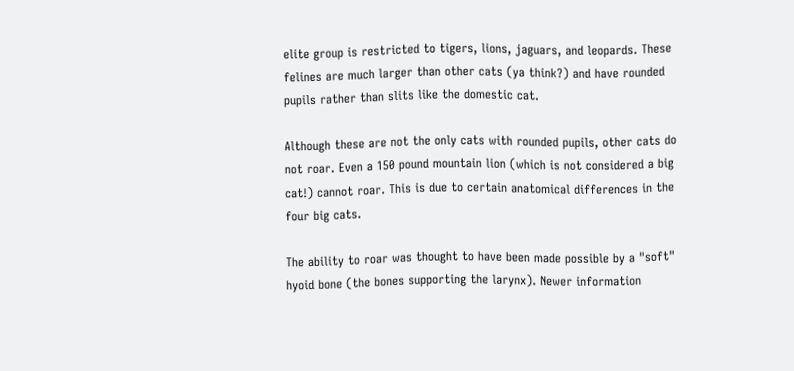elite group is restricted to tigers, lions, jaguars, and leopards. These felines are much larger than other cats (ya think?) and have rounded pupils rather than slits like the domestic cat.

Although these are not the only cats with rounded pupils, other cats do not roar. Even a 150 pound mountain lion (which is not considered a big cat!) cannot roar. This is due to certain anatomical differences in the four big cats.

The ability to roar was thought to have been made possible by a "soft" hyoid bone (the bones supporting the larynx). Newer information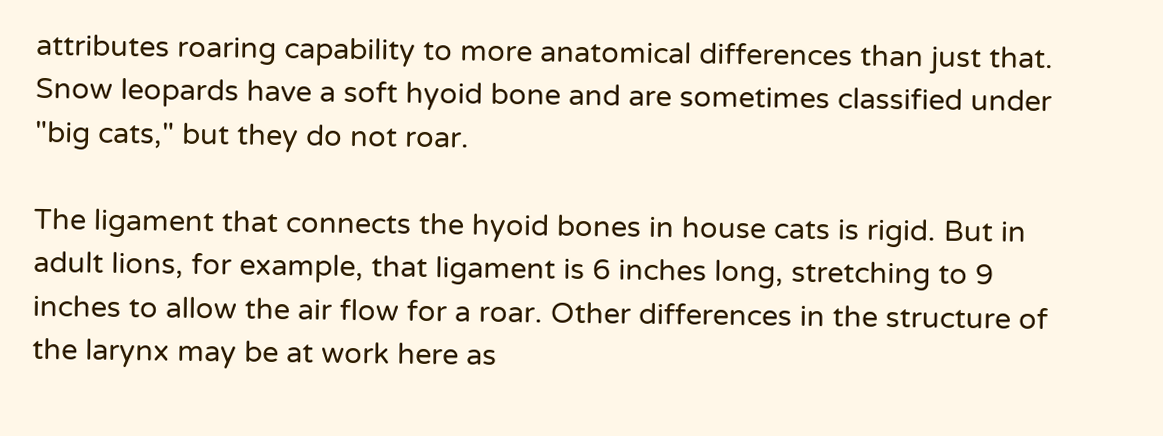attributes roaring capability to more anatomical differences than just that. Snow leopards have a soft hyoid bone and are sometimes classified under "big cats," but they do not roar.

The ligament that connects the hyoid bones in house cats is rigid. But in adult lions, for example, that ligament is 6 inches long, stretching to 9 inches to allow the air flow for a roar. Other differences in the structure of the larynx may be at work here as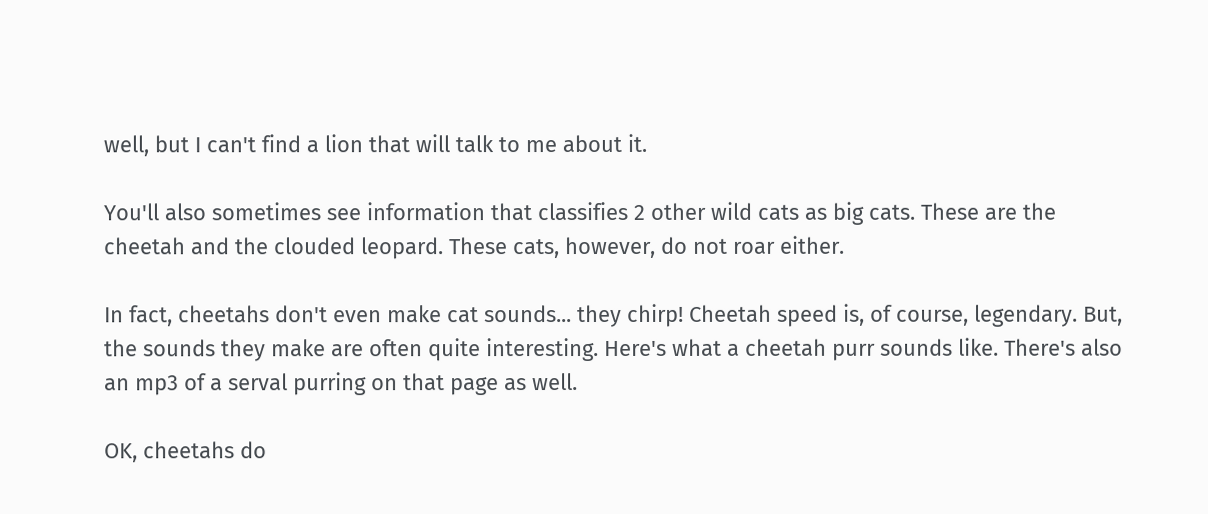well, but I can't find a lion that will talk to me about it.

You'll also sometimes see information that classifies 2 other wild cats as big cats. These are the cheetah and the clouded leopard. These cats, however, do not roar either.

In fact, cheetahs don't even make cat sounds... they chirp! Cheetah speed is, of course, legendary. But, the sounds they make are often quite interesting. Here's what a cheetah purr sounds like. There's also an mp3 of a serval purring on that page as well.

OK, cheetahs do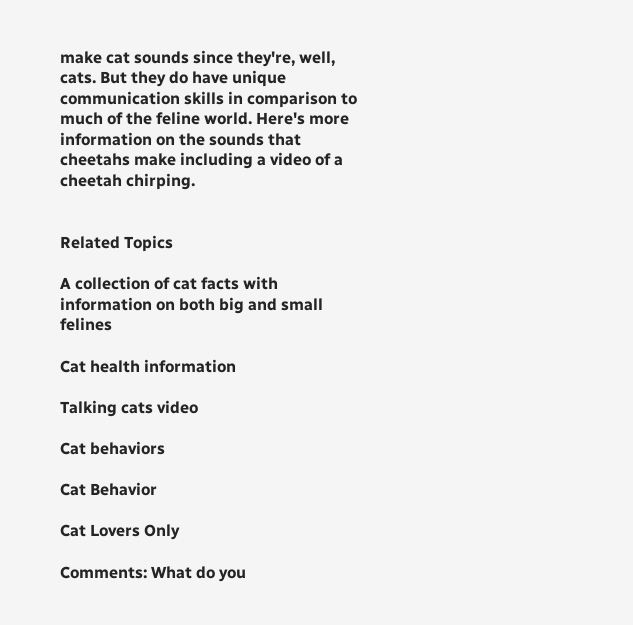make cat sounds since they're, well, cats. But they do have unique communication skills in comparison to much of the feline world. Here's more information on the sounds that cheetahs make including a video of a cheetah chirping.


Related Topics

A collection of cat facts with information on both big and small felines

Cat health information

Talking cats video

Cat behaviors

Cat Behavior

Cat Lovers Only

Comments: What do you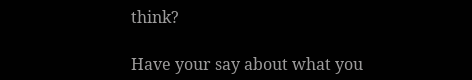think?

Have your say about what you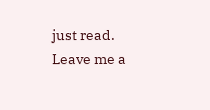just read. Leave me a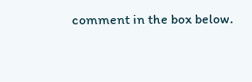comment in the box below.